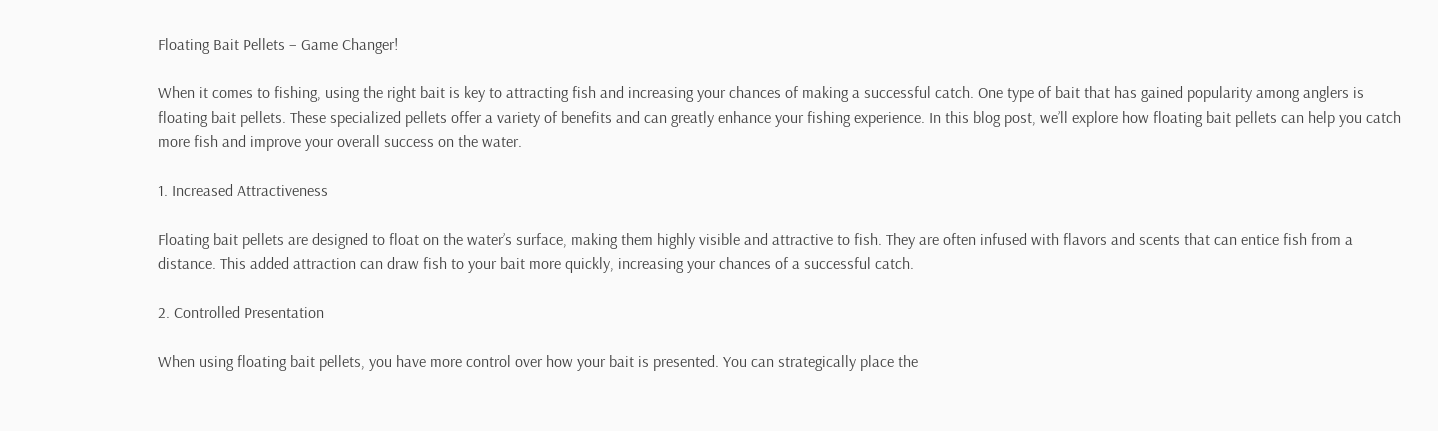Floating Bait Pellets – Game Changer!

When it comes to fishing, using the right bait is key to attracting fish and increasing your chances of making a successful catch. One type of bait that has gained popularity among anglers is floating bait pellets. These specialized pellets offer a variety of benefits and can greatly enhance your fishing experience. In this blog post, we’ll explore how floating bait pellets can help you catch more fish and improve your overall success on the water.

1. Increased Attractiveness

Floating bait pellets are designed to float on the water’s surface, making them highly visible and attractive to fish. They are often infused with flavors and scents that can entice fish from a distance. This added attraction can draw fish to your bait more quickly, increasing your chances of a successful catch.

2. Controlled Presentation

When using floating bait pellets, you have more control over how your bait is presented. You can strategically place the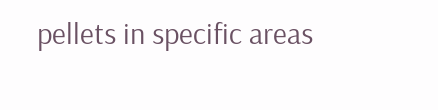pellets in specific areas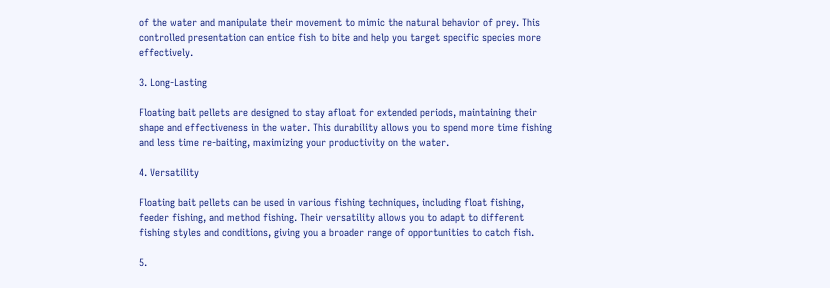of the water and manipulate their movement to mimic the natural behavior of prey. This controlled presentation can entice fish to bite and help you target specific species more effectively.

3. Long-Lasting

Floating bait pellets are designed to stay afloat for extended periods, maintaining their shape and effectiveness in the water. This durability allows you to spend more time fishing and less time re-baiting, maximizing your productivity on the water.

4. Versatility

Floating bait pellets can be used in various fishing techniques, including float fishing, feeder fishing, and method fishing. Their versatility allows you to adapt to different fishing styles and conditions, giving you a broader range of opportunities to catch fish.

5.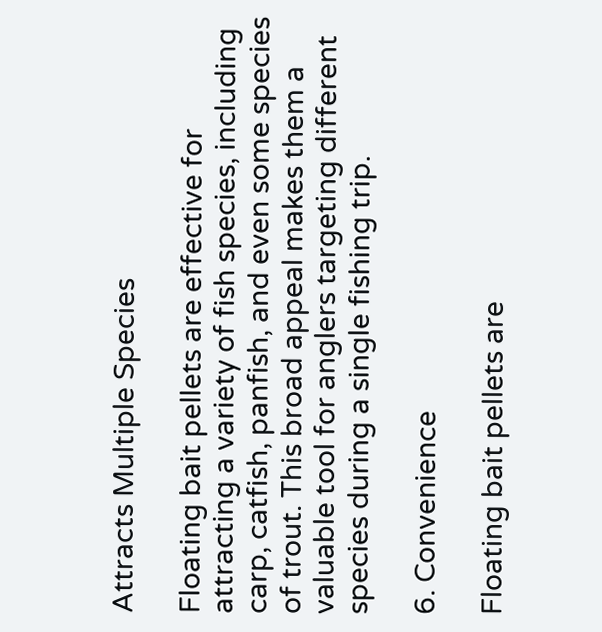Attracts Multiple Species

Floating bait pellets are effective for attracting a variety of fish species, including carp, catfish, panfish, and even some species of trout. This broad appeal makes them a valuable tool for anglers targeting different species during a single fishing trip.

6. Convenience

Floating bait pellets are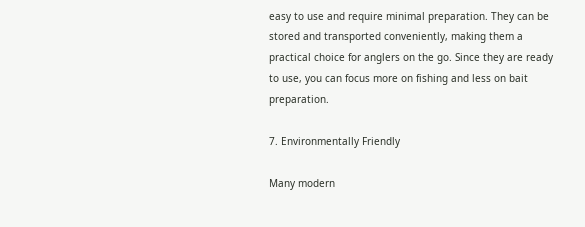easy to use and require minimal preparation. They can be stored and transported conveniently, making them a practical choice for anglers on the go. Since they are ready to use, you can focus more on fishing and less on bait preparation.

7. Environmentally Friendly

Many modern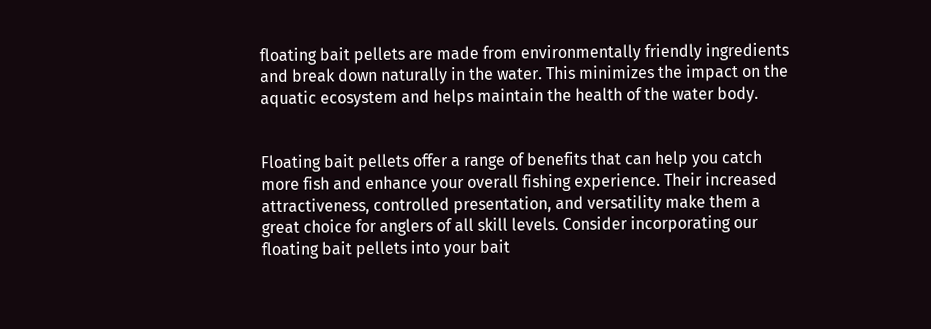floating bait pellets are made from environmentally friendly ingredients and break down naturally in the water. This minimizes the impact on the aquatic ecosystem and helps maintain the health of the water body.


Floating bait pellets offer a range of benefits that can help you catch more fish and enhance your overall fishing experience. Their increased attractiveness, controlled presentation, and versatility make them a great choice for anglers of all skill levels. Consider incorporating our floating bait pellets into your bait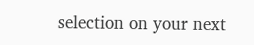selection on your next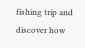fishing trip and discover how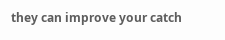they can improve your catch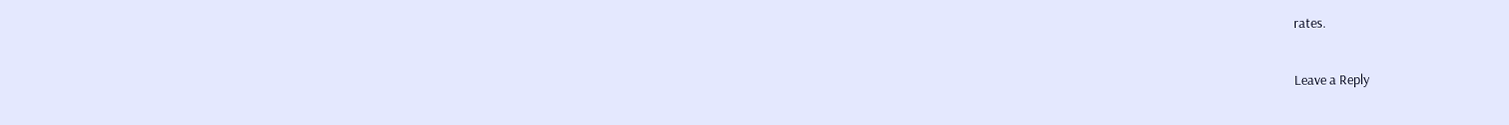rates.

Leave a Reply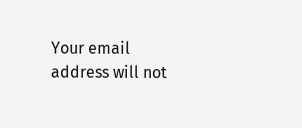Your email address will not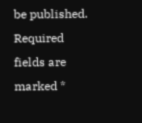be published. Required fields are marked *